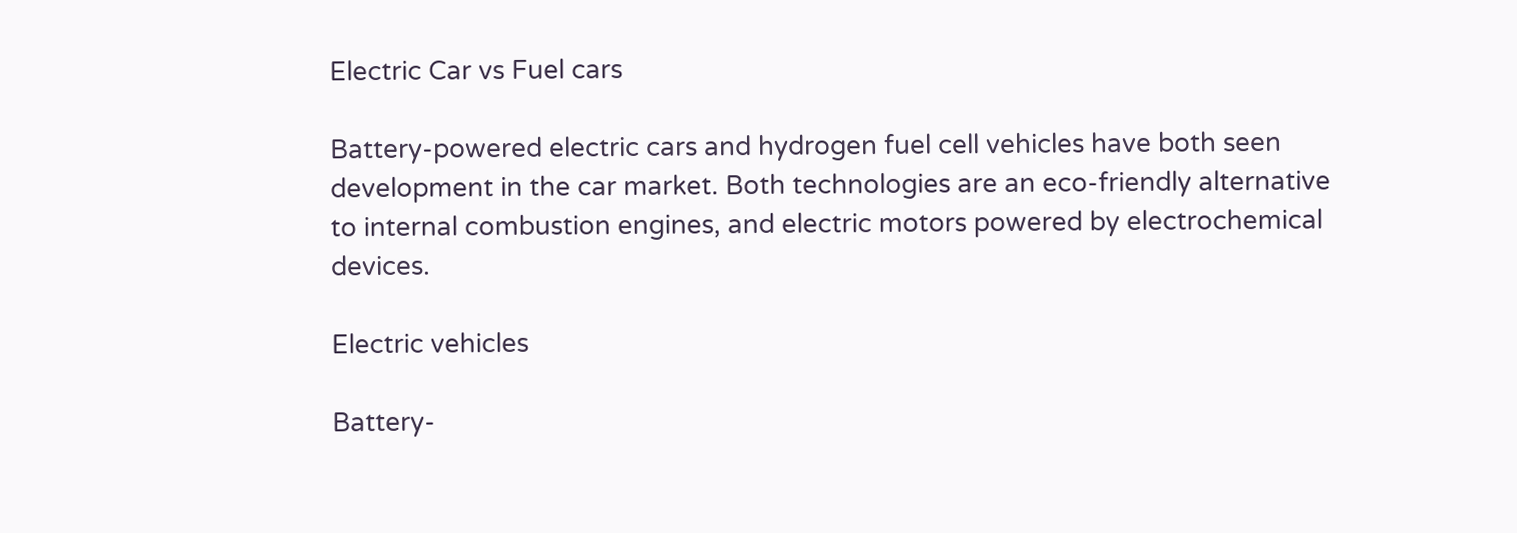Electric Car vs Fuel cars

Battery-powered electric cars and hydrogen fuel cell vehicles have both seen development in the car market. Both technologies are an eco-friendly alternative to internal combustion engines, and electric motors powered by electrochemical devices.

Electric vehicles

Battery-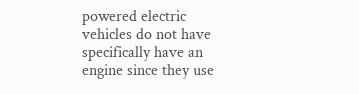powered electric vehicles do not have specifically have an engine since they use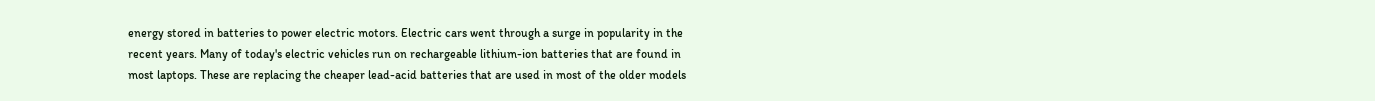energy stored in batteries to power electric motors. Electric cars went through a surge in popularity in the recent years. Many of today's electric vehicles run on rechargeable lithium-ion batteries that are found in most laptops. These are replacing the cheaper lead-acid batteries that are used in most of the older models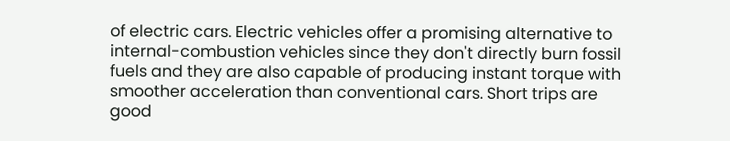of electric cars. Electric vehicles offer a promising alternative to internal-combustion vehicles since they don't directly burn fossil fuels and they are also capable of producing instant torque with smoother acceleration than conventional cars. Short trips are good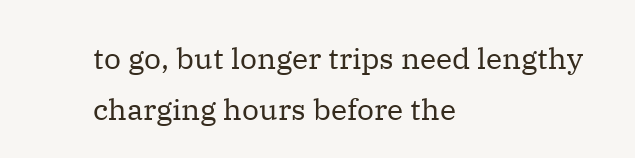to go, but longer trips need lengthy charging hours before the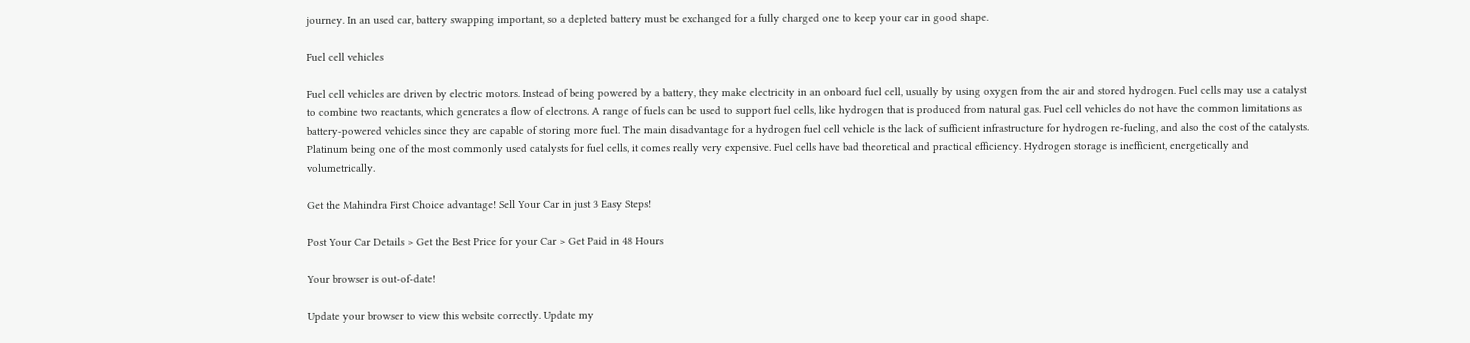journey. In an used car, battery swapping important, so a depleted battery must be exchanged for a fully charged one to keep your car in good shape.

Fuel cell vehicles

Fuel cell vehicles are driven by electric motors. Instead of being powered by a battery, they make electricity in an onboard fuel cell, usually by using oxygen from the air and stored hydrogen. Fuel cells may use a catalyst to combine two reactants, which generates a flow of electrons. A range of fuels can be used to support fuel cells, like hydrogen that is produced from natural gas. Fuel cell vehicles do not have the common limitations as battery-powered vehicles since they are capable of storing more fuel. The main disadvantage for a hydrogen fuel cell vehicle is the lack of sufficient infrastructure for hydrogen re-fueling, and also the cost of the catalysts. Platinum being one of the most commonly used catalysts for fuel cells, it comes really very expensive. Fuel cells have bad theoretical and practical efficiency. Hydrogen storage is inefficient, energetically and volumetrically.

Get the Mahindra First Choice advantage! Sell Your Car in just 3 Easy Steps!

Post Your Car Details > Get the Best Price for your Car > Get Paid in 48 Hours

Your browser is out-of-date!

Update your browser to view this website correctly. Update my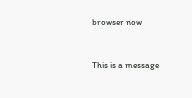browser now


This is a message